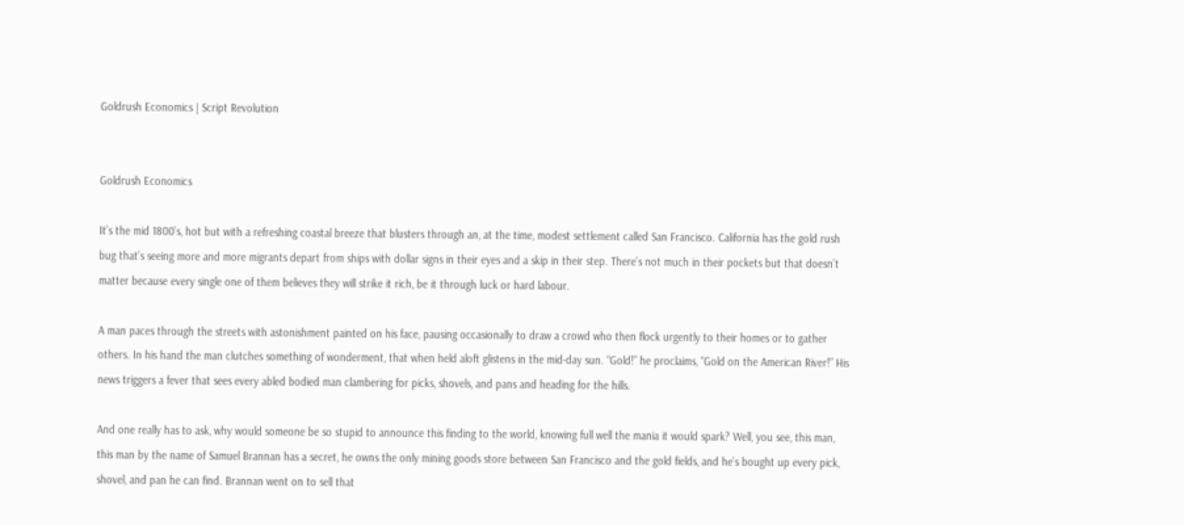Goldrush Economics | Script Revolution


Goldrush Economics

It’s the mid 1800’s, hot but with a refreshing coastal breeze that blusters through an, at the time, modest settlement called San Francisco. California has the gold rush bug that’s seeing more and more migrants depart from ships with dollar signs in their eyes and a skip in their step. There’s not much in their pockets but that doesn’t matter because every single one of them believes they will strike it rich, be it through luck or hard labour.

A man paces through the streets with astonishment painted on his face, pausing occasionally to draw a crowd who then flock urgently to their homes or to gather others. In his hand the man clutches something of wonderment, that when held aloft glistens in the mid-day sun. “Gold!” he proclaims, "Gold on the American River!” His news triggers a fever that sees every abled bodied man clambering for picks, shovels, and pans and heading for the hills.

And one really has to ask, why would someone be so stupid to announce this finding to the world, knowing full well the mania it would spark? Well, you see, this man, this man by the name of Samuel Brannan has a secret, he owns the only mining goods store between San Francisco and the gold fields, and he’s bought up every pick, shovel, and pan he can find. Brannan went on to sell that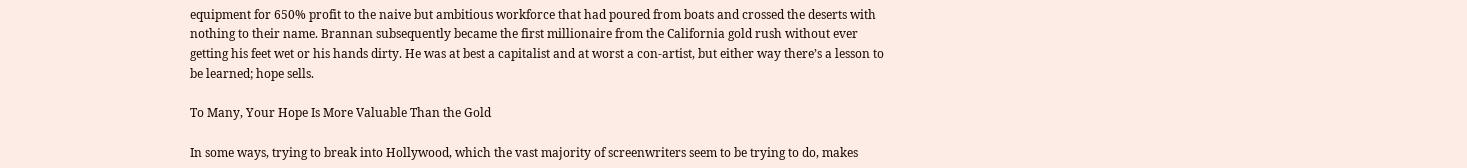equipment for 650% profit to the naive but ambitious workforce that had poured from boats and crossed the deserts with nothing to their name. Brannan subsequently became the first millionaire from the California gold rush without ever getting his feet wet or his hands dirty. He was at best a capitalist and at worst a con-artist, but either way there’s a lesson to be learned; hope sells.

To Many, Your Hope Is More Valuable Than the Gold

In some ways, trying to break into Hollywood, which the vast majority of screenwriters seem to be trying to do, makes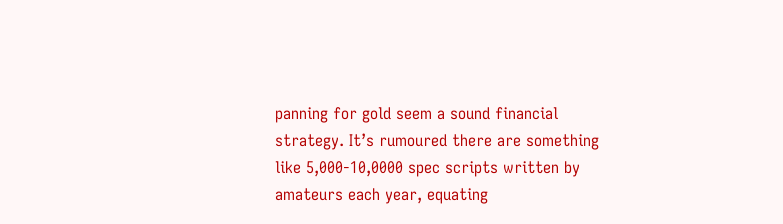panning for gold seem a sound financial strategy. It’s rumoured there are something like 5,000-10,0000 spec scripts written by amateurs each year, equating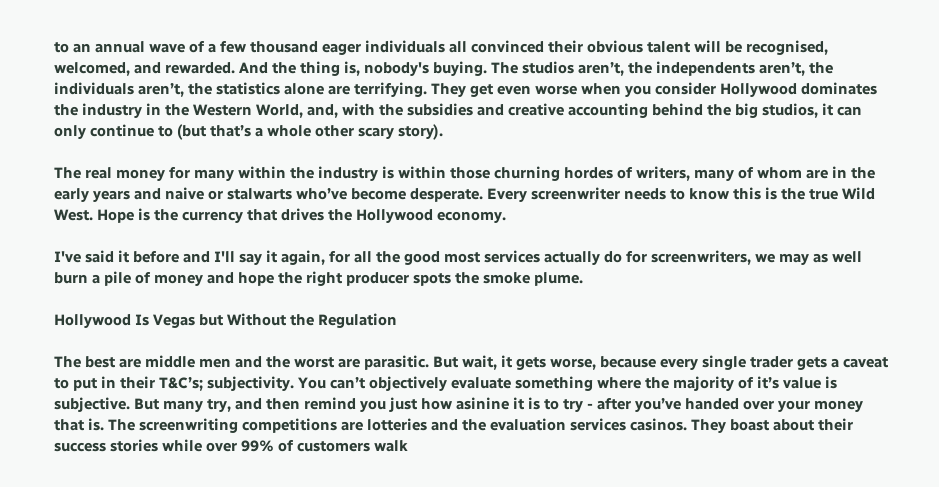to an annual wave of a few thousand eager individuals all convinced their obvious talent will be recognised, welcomed, and rewarded. And the thing is, nobody's buying. The studios aren’t, the independents aren’t, the individuals aren’t, the statistics alone are terrifying. They get even worse when you consider Hollywood dominates the industry in the Western World, and, with the subsidies and creative accounting behind the big studios, it can only continue to (but that’s a whole other scary story).

The real money for many within the industry is within those churning hordes of writers, many of whom are in the early years and naive or stalwarts who’ve become desperate. Every screenwriter needs to know this is the true Wild West. Hope is the currency that drives the Hollywood economy.

I've said it before and I'll say it again, for all the good most services actually do for screenwriters, we may as well burn a pile of money and hope the right producer spots the smoke plume.

Hollywood Is Vegas but Without the Regulation

The best are middle men and the worst are parasitic. But wait, it gets worse, because every single trader gets a caveat to put in their T&C’s; subjectivity. You can’t objectively evaluate something where the majority of it’s value is subjective. But many try, and then remind you just how asinine it is to try - after you’ve handed over your money that is. The screenwriting competitions are lotteries and the evaluation services casinos. They boast about their success stories while over 99% of customers walk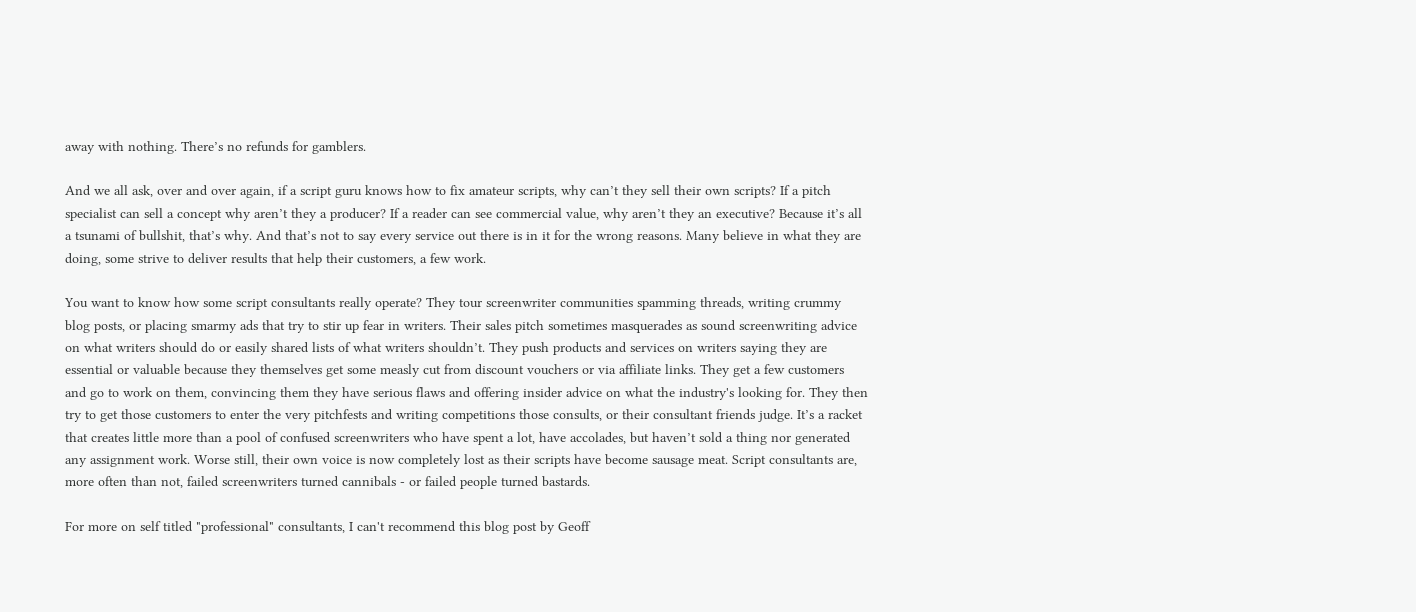away with nothing. There’s no refunds for gamblers.

And we all ask, over and over again, if a script guru knows how to fix amateur scripts, why can’t they sell their own scripts? If a pitch specialist can sell a concept why aren’t they a producer? If a reader can see commercial value, why aren’t they an executive? Because it’s all a tsunami of bullshit, that’s why. And that’s not to say every service out there is in it for the wrong reasons. Many believe in what they are doing, some strive to deliver results that help their customers, a few work.

You want to know how some script consultants really operate? They tour screenwriter communities spamming threads, writing crummy blog posts, or placing smarmy ads that try to stir up fear in writers. Their sales pitch sometimes masquerades as sound screenwriting advice on what writers should do or easily shared lists of what writers shouldn’t. They push products and services on writers saying they are essential or valuable because they themselves get some measly cut from discount vouchers or via affiliate links. They get a few customers and go to work on them, convincing them they have serious flaws and offering insider advice on what the industry's looking for. They then try to get those customers to enter the very pitchfests and writing competitions those consults, or their consultant friends judge. It’s a racket that creates little more than a pool of confused screenwriters who have spent a lot, have accolades, but haven’t sold a thing nor generated any assignment work. Worse still, their own voice is now completely lost as their scripts have become sausage meat. Script consultants are, more often than not, failed screenwriters turned cannibals - or failed people turned bastards.

For more on self titled "professional" consultants, I can't recommend this blog post by Geoff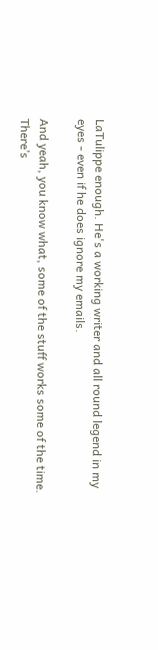LaTulippe enough. He's a working writer and all round legend in my eyes - even if he does ignore my emails.

And yeah, you know what, some of the stuff works some of the time. There’s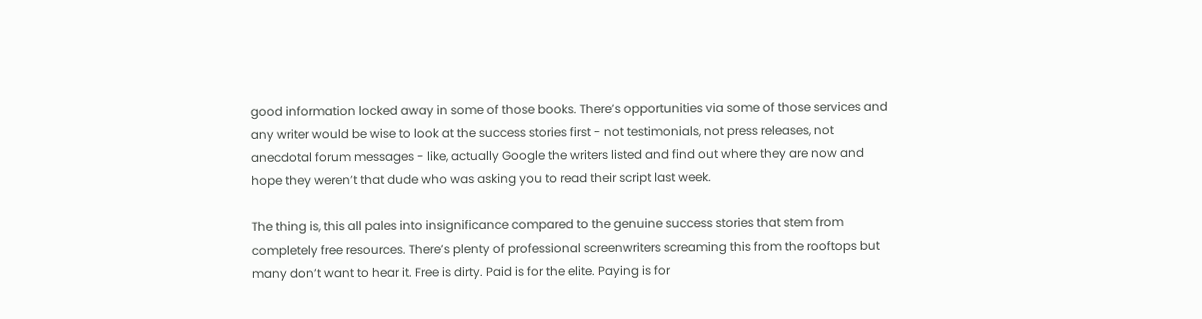good information locked away in some of those books. There’s opportunities via some of those services and any writer would be wise to look at the success stories first - not testimonials, not press releases, not anecdotal forum messages - like, actually Google the writers listed and find out where they are now and hope they weren’t that dude who was asking you to read their script last week.

The thing is, this all pales into insignificance compared to the genuine success stories that stem from completely free resources. There’s plenty of professional screenwriters screaming this from the rooftops but many don’t want to hear it. Free is dirty. Paid is for the elite. Paying is for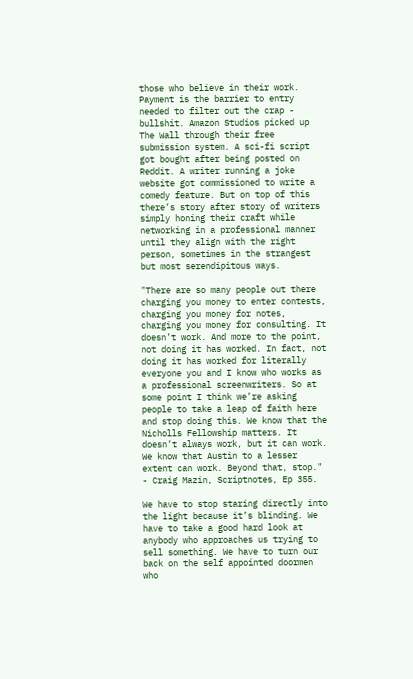those who believe in their work. Payment is the barrier to entry needed to filter out the crap - bullshit. Amazon Studios picked up The Wall through their free submission system. A sci-fi script got bought after being posted on Reddit. A writer running a joke website got commissioned to write a comedy feature. But on top of this there’s story after story of writers simply honing their craft while networking in a professional manner until they align with the right person, sometimes in the strangest but most serendipitous ways.

"There are so many people out there charging you money to enter contests, charging you money for notes, charging you money for consulting. It doesn’t work. And more to the point, not doing it has worked. In fact, not doing it has worked for literally everyone you and I know who works as a professional screenwriters. So at some point I think we’re asking people to take a leap of faith here and stop doing this. We know that the Nicholls Fellowship matters. It doesn’t always work, but it can work. We know that Austin to a lesser extent can work. Beyond that, stop." - Craig Mazin, Scriptnotes, Ep 355.

We have to stop staring directly into the light because it’s blinding. We have to take a good hard look at anybody who approaches us trying to sell something. We have to turn our back on the self appointed doormen who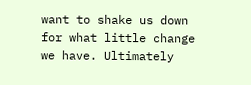want to shake us down for what little change we have. Ultimately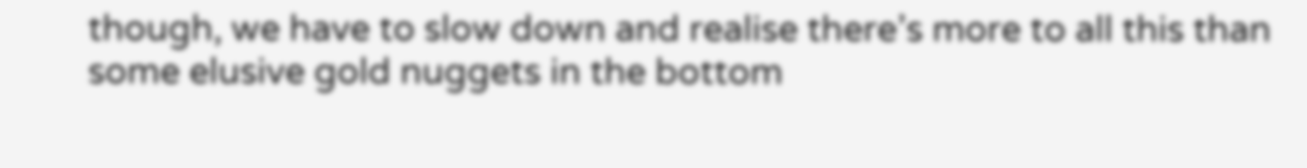though, we have to slow down and realise there’s more to all this than some elusive gold nuggets in the bottom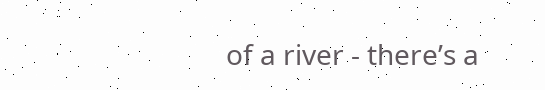of a river - there’s a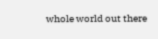whole world out there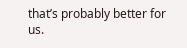that’s probably better for us.